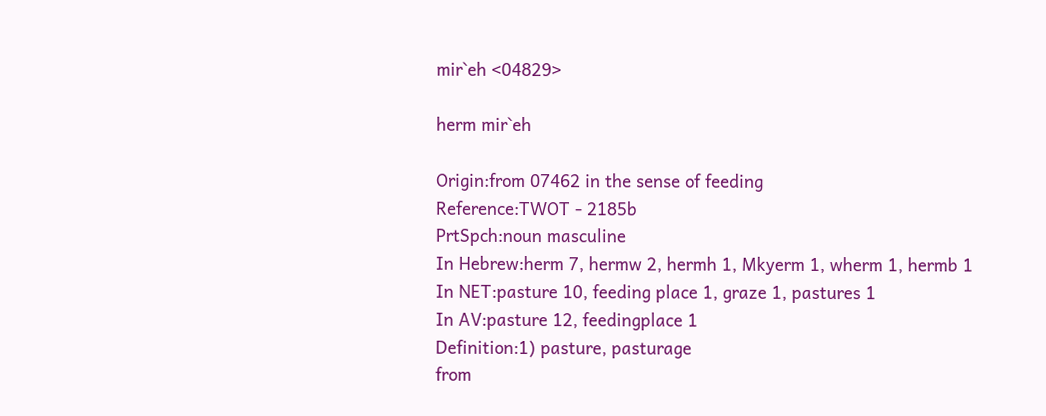mir`eh <04829>

herm mir`eh

Origin:from 07462 in the sense of feeding
Reference:TWOT - 2185b
PrtSpch:noun masculine
In Hebrew:herm 7, hermw 2, hermh 1, Mkyerm 1, wherm 1, hermb 1
In NET:pasture 10, feeding place 1, graze 1, pastures 1
In AV:pasture 12, feedingplace 1
Definition:1) pasture, pasturage
from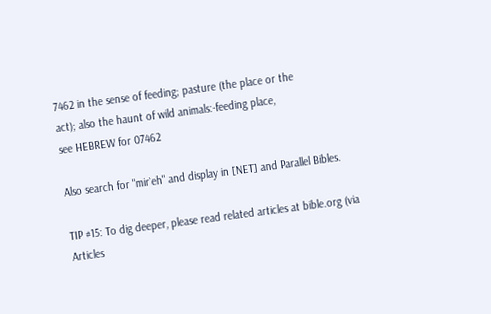7462 in the sense of feeding; pasture (the place or the
act); also the haunt of wild animals:-feeding place,
see HEBREW for 07462

Also search for "mir`eh" and display in [NET] and Parallel Bibles.

TIP #15: To dig deeper, please read related articles at bible.org (via Articles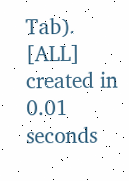Tab). [ALL]
created in 0.01 seconds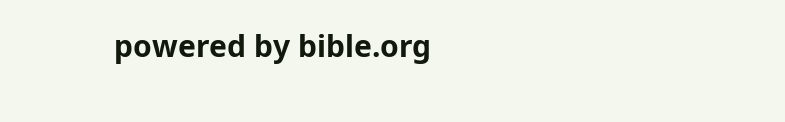powered by bible.org